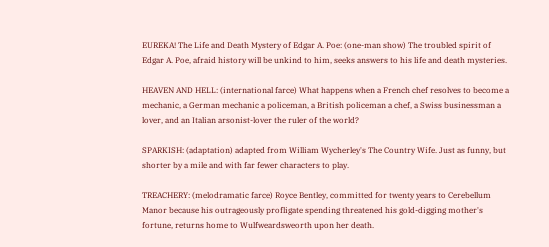EUREKA! The Life and Death Mystery of Edgar A. Poe: (one-man show) The troubled spirit of Edgar A. Poe, afraid history will be unkind to him, seeks answers to his life and death mysteries.

HEAVEN AND HELL: (international farce) What happens when a French chef resolves to become a mechanic, a German mechanic a policeman, a British policeman a chef, a Swiss businessman a lover, and an Italian arsonist-lover the ruler of the world?

SPARKISH: (adaptation) adapted from William Wycherley's The Country Wife. Just as funny, but shorter by a mile and with far fewer characters to play.

TREACHERY: (melodramatic farce) Royce Bentley, committed for twenty years to Cerebellum Manor because his outrageously profligate spending threatened his gold-digging mother's fortune, returns home to Wulfweardsweorth upon her death.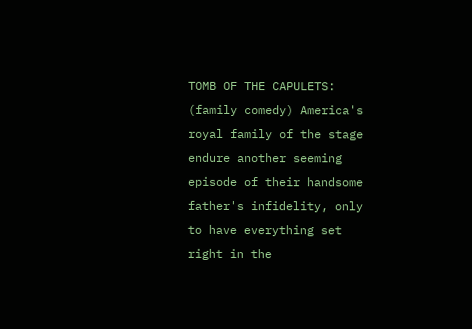TOMB OF THE CAPULETS: (family comedy) America's royal family of the stage endure another seeming episode of their handsome father's infidelity, only to have everything set right in the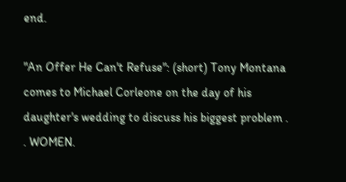end.

"An Offer He Can't Refuse": (short) Tony Montana comes to Michael Corleone on the day of his daughter's wedding to discuss his biggest problem . . WOMEN.